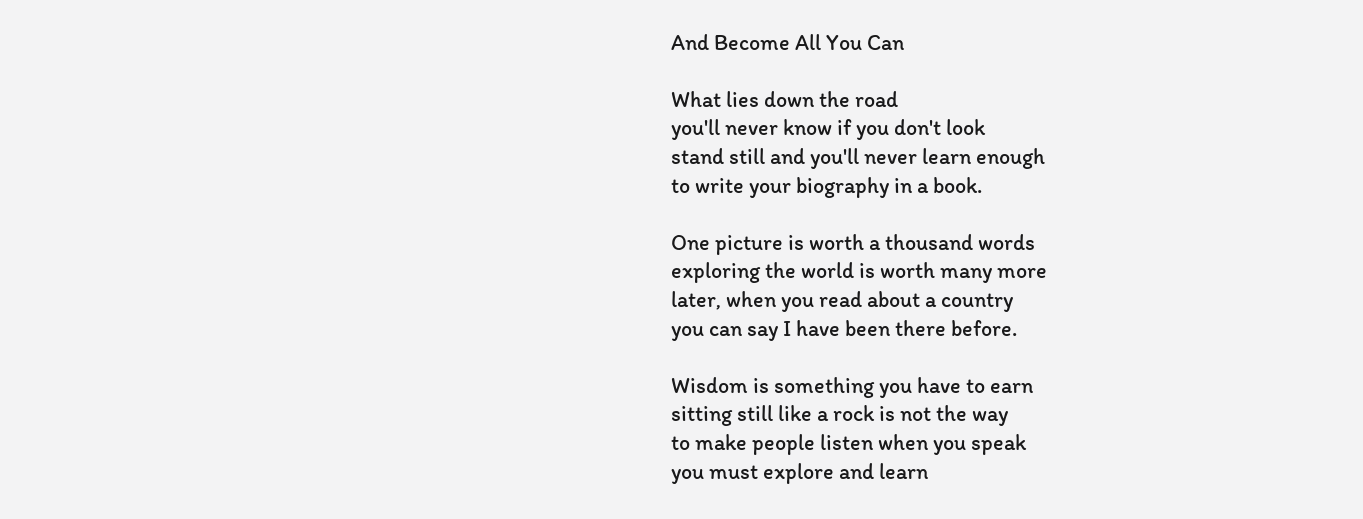And Become All You Can

What lies down the road
you'll never know if you don't look
stand still and you'll never learn enough
to write your biography in a book.

One picture is worth a thousand words
exploring the world is worth many more
later, when you read about a country
you can say I have been there before.

Wisdom is something you have to earn
sitting still like a rock is not the way
to make people listen when you speak
you must explore and learn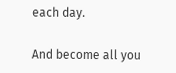each day.

And become all you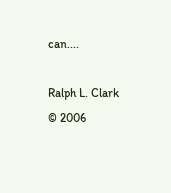can....

Ralph L. Clark © 2006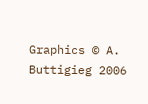Graphics © A. Buttigieg 2006